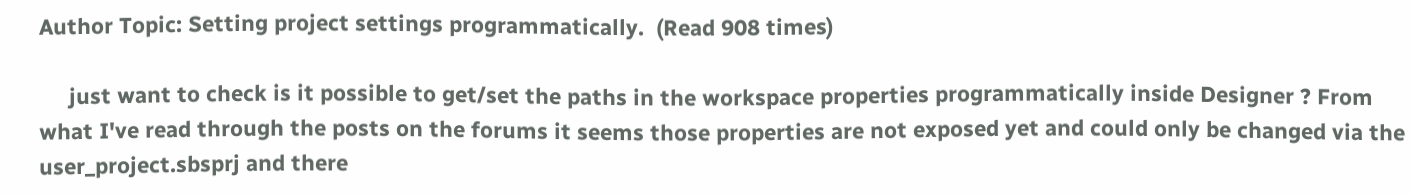Author Topic: Setting project settings programmatically.  (Read 908 times)

     just want to check is it possible to get/set the paths in the workspace properties programmatically inside Designer ? From what I've read through the posts on the forums it seems those properties are not exposed yet and could only be changed via the user_project.sbsprj and there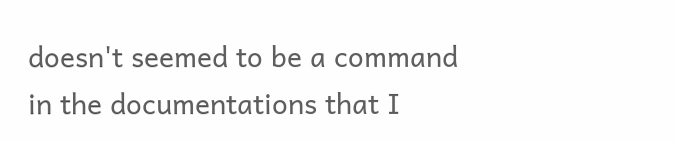doesn't seemed to be a command in the documentations that I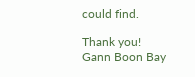could find.

Thank you!
Gann Boon Bay